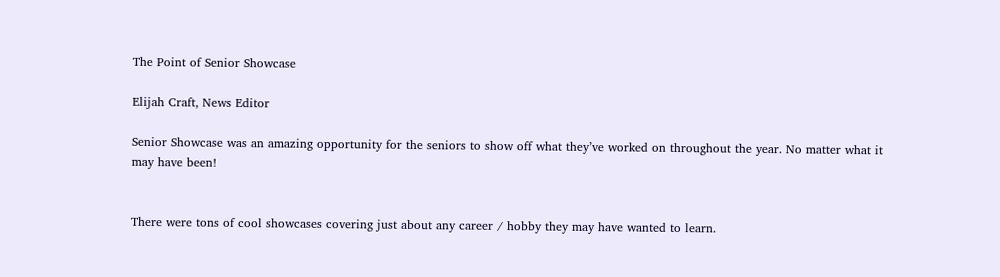The Point of Senior Showcase

Elijah Craft, News Editor

Senior Showcase was an amazing opportunity for the seniors to show off what they’ve worked on throughout the year. No matter what it may have been!


There were tons of cool showcases covering just about any career / hobby they may have wanted to learn.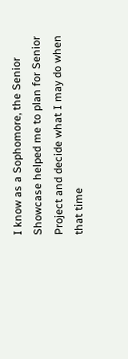I know as a Sophomore, the Senior Showcase helped me to plan for Senior Project and decide what I may do when that time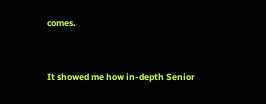comes.


It showed me how in-depth Senior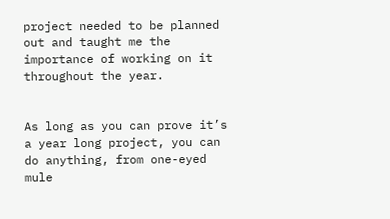project needed to be planned out and taught me the importance of working on it throughout the year.


As long as you can prove it’s a year long project, you can do anything, from one-eyed mule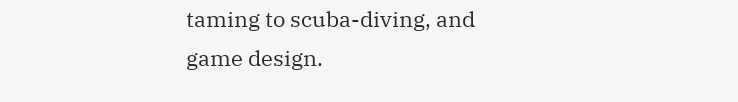taming to scuba-diving, and game design.